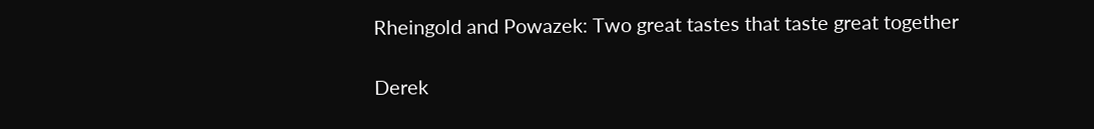Rheingold and Powazek: Two great tastes that taste great together

Derek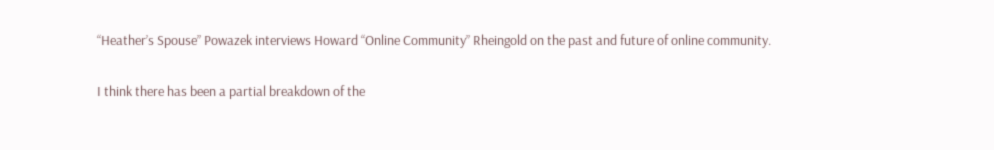“Heather’s Spouse” Powazek interviews Howard “Online Community” Rheingold on the past and future of online community.

I think there has been a partial breakdown of the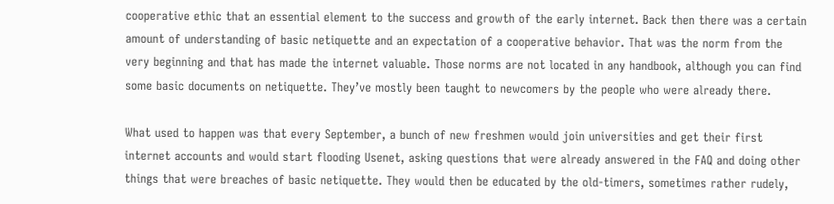cooperative ethic that an essential element to the success and growth of the early internet. Back then there was a certain amount of understanding of basic netiquette and an expectation of a cooperative behavior. That was the norm from the very beginning and that has made the internet valuable. Those norms are not located in any handbook, although you can find some basic documents on netiquette. They’ve mostly been taught to newcomers by the people who were already there.

What used to happen was that every September, a bunch of new freshmen would join universities and get their first internet accounts and would start flooding Usenet, asking questions that were already answered in the FAQ and doing other things that were breaches of basic netiquette. They would then be educated by the old-timers, sometimes rather rudely,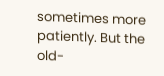sometimes more patiently. But the old-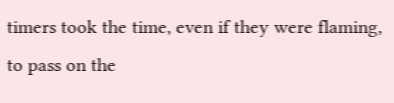timers took the time, even if they were flaming, to pass on the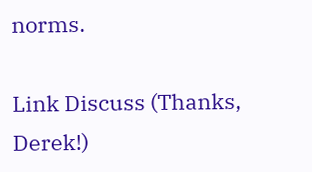norms.

Link Discuss (Thanks, Derek!)